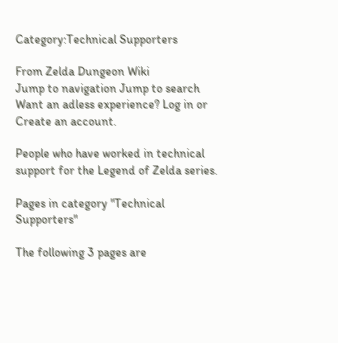Category:Technical Supporters

From Zelda Dungeon Wiki
Jump to navigation Jump to search
Want an adless experience? Log in or Create an account.

People who have worked in technical support for the Legend of Zelda series.

Pages in category "Technical Supporters"

The following 3 pages are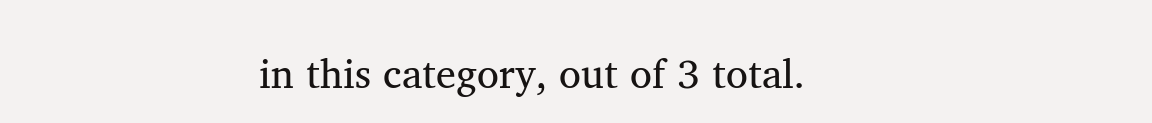in this category, out of 3 total.